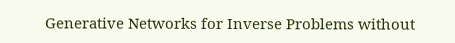Generative Networks for Inverse Problems without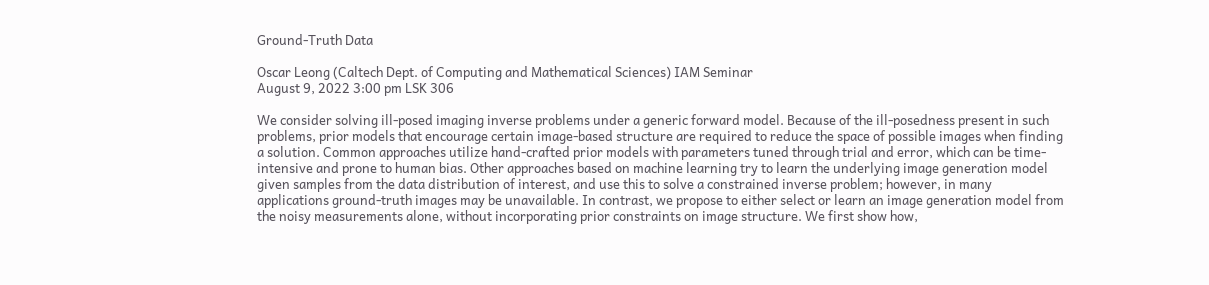Ground-Truth Data

Oscar Leong (Caltech Dept. of Computing and Mathematical Sciences) IAM Seminar
August 9, 2022 3:00 pm LSK 306

We consider solving ill-posed imaging inverse problems under a generic forward model. Because of the ill-posedness present in such problems, prior models that encourage certain image-based structure are required to reduce the space of possible images when finding a solution. Common approaches utilize hand-crafted prior models with parameters tuned through trial and error, which can be time-intensive and prone to human bias. Other approaches based on machine learning try to learn the underlying image generation model given samples from the data distribution of interest, and use this to solve a constrained inverse problem; however, in many applications ground-truth images may be unavailable. In contrast, we propose to either select or learn an image generation model from the noisy measurements alone, without incorporating prior constraints on image structure. We first show how,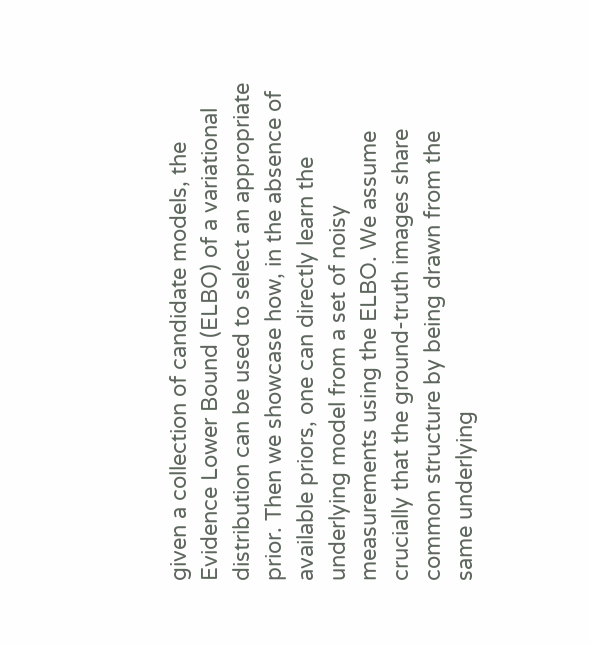given a collection of candidate models, the Evidence Lower Bound (ELBO) of a variational distribution can be used to select an appropriate prior. Then we showcase how, in the absence of available priors, one can directly learn the underlying model from a set of noisy measurements using the ELBO. We assume crucially that the ground-truth images share common structure by being drawn from the same underlying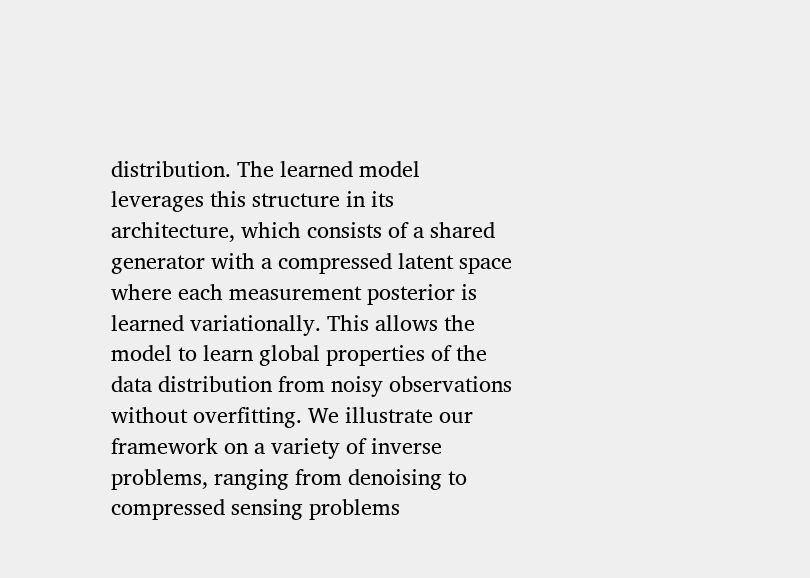distribution. The learned model leverages this structure in its architecture, which consists of a shared generator with a compressed latent space where each measurement posterior is learned variationally. This allows the model to learn global properties of the data distribution from noisy observations without overfitting. We illustrate our framework on a variety of inverse problems, ranging from denoising to compressed sensing problems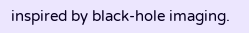inspired by black-hole imaging.